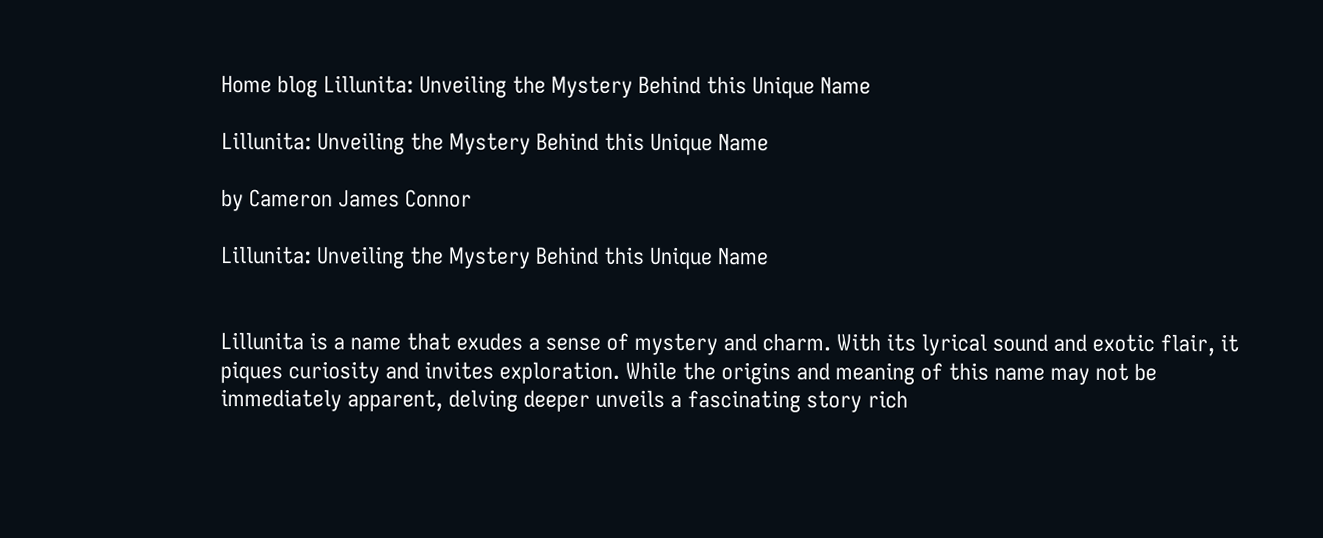Home blog Lillunita: Unveiling the Mystery Behind this Unique Name

Lillunita: Unveiling the Mystery Behind this Unique Name

by Cameron James Connor

Lillunita: Unveiling the Mystery Behind this Unique Name


Lillunita is a name that exudes a sense of mystery and charm. With its lyrical sound and exotic flair, it piques curiosity and invites exploration. While the origins and meaning of this name may not be immediately apparent, delving deeper unveils a fascinating story rich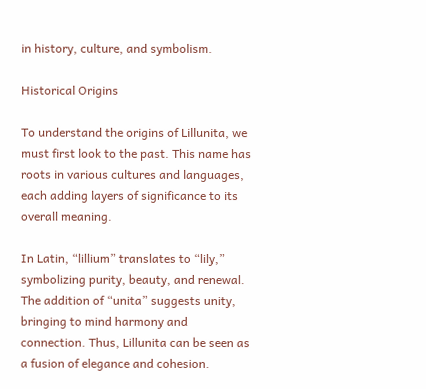in history, culture, and symbolism.

Historical Origins

To understand the origins of Lillunita, we must first look to the past. This name has roots in various cultures and languages, each adding layers of significance to its overall meaning.

In Latin, “lillium” translates to “lily,” symbolizing purity, beauty, and renewal. The addition of “unita” suggests unity, bringing to mind harmony and connection. Thus, Lillunita can be seen as a fusion of elegance and cohesion.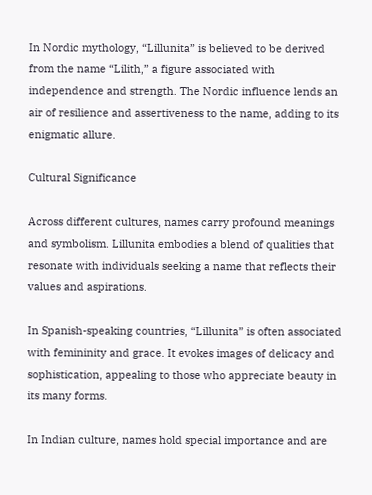In Nordic mythology, “Lillunita” is believed to be derived from the name “Lilith,” a figure associated with independence and strength. The Nordic influence lends an air of resilience and assertiveness to the name, adding to its enigmatic allure.

Cultural Significance

Across different cultures, names carry profound meanings and symbolism. Lillunita embodies a blend of qualities that resonate with individuals seeking a name that reflects their values and aspirations.

In Spanish-speaking countries, “Lillunita” is often associated with femininity and grace. It evokes images of delicacy and sophistication, appealing to those who appreciate beauty in its many forms.

In Indian culture, names hold special importance and are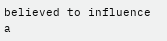believed to influence a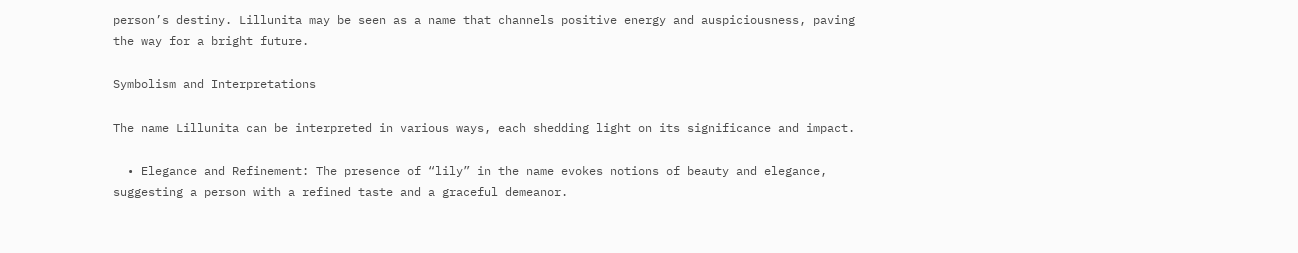person’s destiny. Lillunita may be seen as a name that channels positive energy and auspiciousness, paving the way for a bright future.

Symbolism and Interpretations

The name Lillunita can be interpreted in various ways, each shedding light on its significance and impact.

  • Elegance and Refinement: The presence of “lily” in the name evokes notions of beauty and elegance, suggesting a person with a refined taste and a graceful demeanor.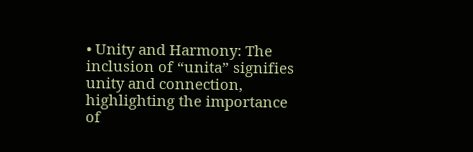• Unity and Harmony: The inclusion of “unita” signifies unity and connection, highlighting the importance of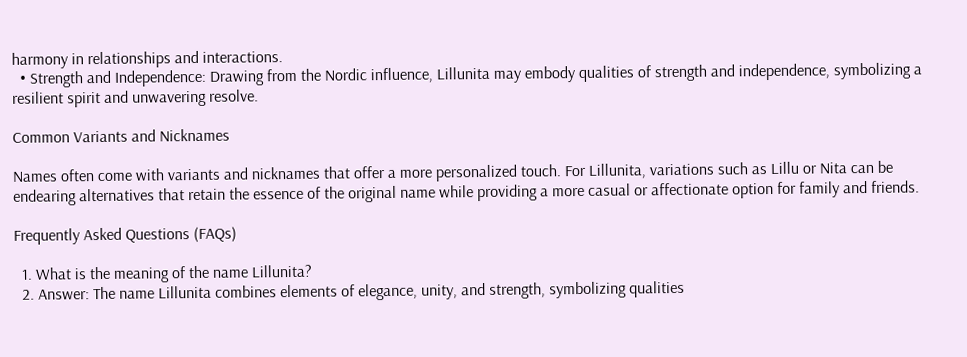harmony in relationships and interactions.
  • Strength and Independence: Drawing from the Nordic influence, Lillunita may embody qualities of strength and independence, symbolizing a resilient spirit and unwavering resolve.

Common Variants and Nicknames

Names often come with variants and nicknames that offer a more personalized touch. For Lillunita, variations such as Lillu or Nita can be endearing alternatives that retain the essence of the original name while providing a more casual or affectionate option for family and friends.

Frequently Asked Questions (FAQs)

  1. What is the meaning of the name Lillunita?
  2. Answer: The name Lillunita combines elements of elegance, unity, and strength, symbolizing qualities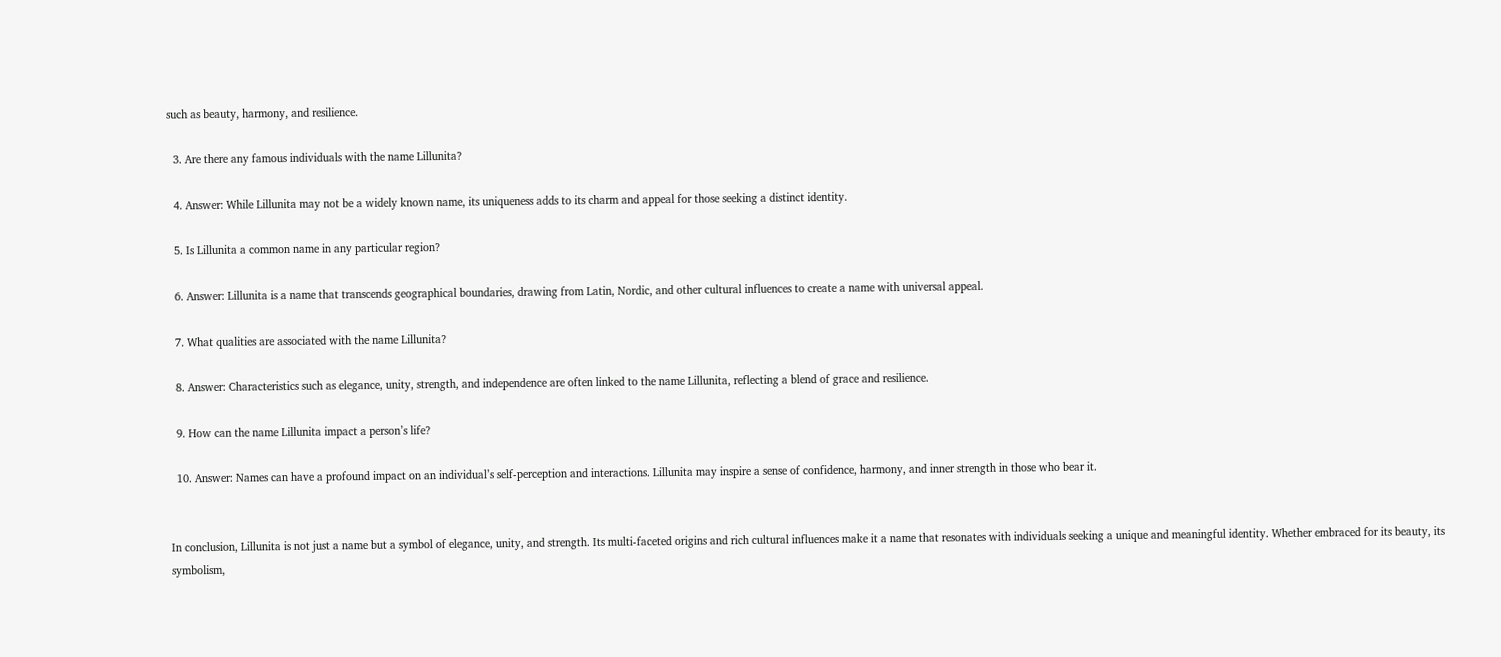such as beauty, harmony, and resilience.

  3. Are there any famous individuals with the name Lillunita?

  4. Answer: While Lillunita may not be a widely known name, its uniqueness adds to its charm and appeal for those seeking a distinct identity.

  5. Is Lillunita a common name in any particular region?

  6. Answer: Lillunita is a name that transcends geographical boundaries, drawing from Latin, Nordic, and other cultural influences to create a name with universal appeal.

  7. What qualities are associated with the name Lillunita?

  8. Answer: Characteristics such as elegance, unity, strength, and independence are often linked to the name Lillunita, reflecting a blend of grace and resilience.

  9. How can the name Lillunita impact a person’s life?

  10. Answer: Names can have a profound impact on an individual’s self-perception and interactions. Lillunita may inspire a sense of confidence, harmony, and inner strength in those who bear it.


In conclusion, Lillunita is not just a name but a symbol of elegance, unity, and strength. Its multi-faceted origins and rich cultural influences make it a name that resonates with individuals seeking a unique and meaningful identity. Whether embraced for its beauty, its symbolism,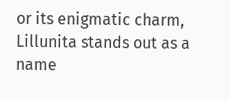or its enigmatic charm, Lillunita stands out as a name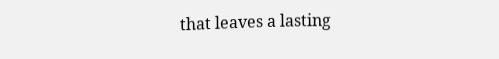that leaves a lasting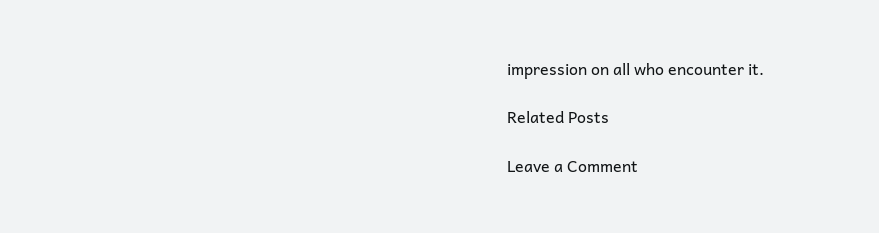impression on all who encounter it.

Related Posts

Leave a Comment